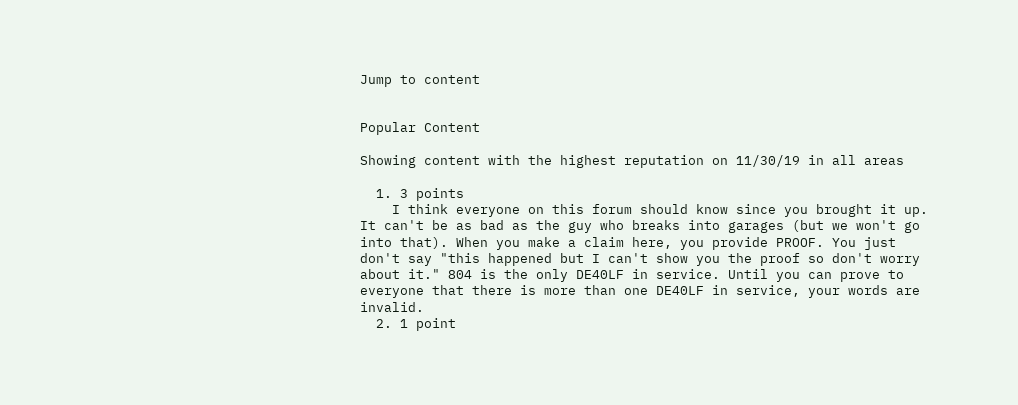Jump to content


Popular Content

Showing content with the highest reputation on 11/30/19 in all areas

  1. 3 points
    I think everyone on this forum should know since you brought it up. It can't be as bad as the guy who breaks into garages (but we won't go into that). When you make a claim here, you provide PROOF. You just don't say "this happened but I can't show you the proof so don't worry about it." 804 is the only DE40LF in service. Until you can prove to everyone that there is more than one DE40LF in service, your words are invalid.
  2. 1 point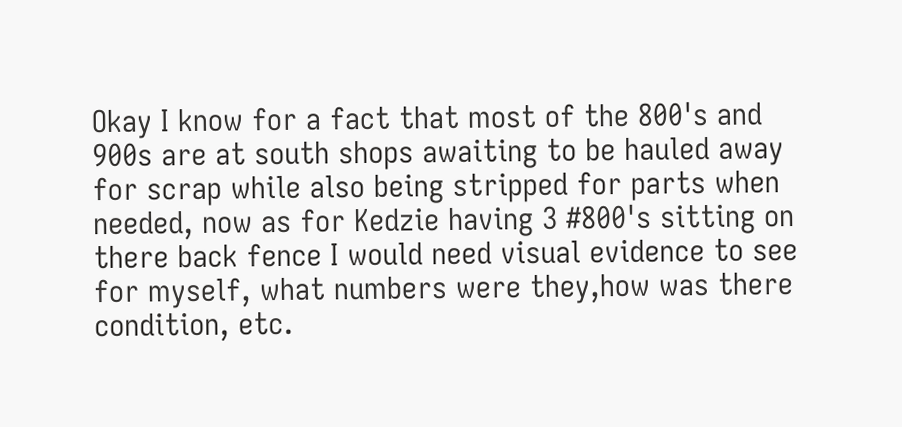Okay I know for a fact that most of the 800's and 900s are at south shops awaiting to be hauled away for scrap while also being stripped for parts when needed, now as for Kedzie having 3 #800's sitting on there back fence I would need visual evidence to see for myself, what numbers were they,how was there condition, etc.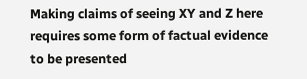Making claims of seeing XY and Z here requires some form of factual evidence to be presented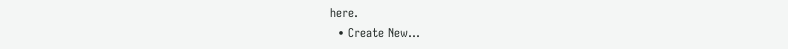here.
  • Create New...